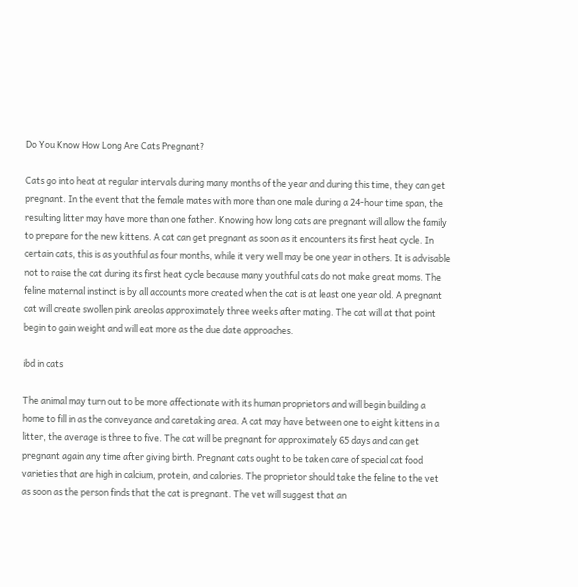Do You Know How Long Are Cats Pregnant?

Cats go into heat at regular intervals during many months of the year and during this time, they can get pregnant. In the event that the female mates with more than one male during a 24-hour time span, the resulting litter may have more than one father. Knowing how long cats are pregnant will allow the family to prepare for the new kittens. A cat can get pregnant as soon as it encounters its first heat cycle. In certain cats, this is as youthful as four months, while it very well may be one year in others. It is advisable not to raise the cat during its first heat cycle because many youthful cats do not make great moms. The feline maternal instinct is by all accounts more created when the cat is at least one year old. A pregnant cat will create swollen pink areolas approximately three weeks after mating. The cat will at that point begin to gain weight and will eat more as the due date approaches.

ibd in cats

The animal may turn out to be more affectionate with its human proprietors and will begin building a home to fill in as the conveyance and caretaking area. A cat may have between one to eight kittens in a litter, the average is three to five. The cat will be pregnant for approximately 65 days and can get pregnant again any time after giving birth. Pregnant cats ought to be taken care of special cat food varieties that are high in calcium, protein, and calories. The proprietor should take the feline to the vet as soon as the person finds that the cat is pregnant. The vet will suggest that an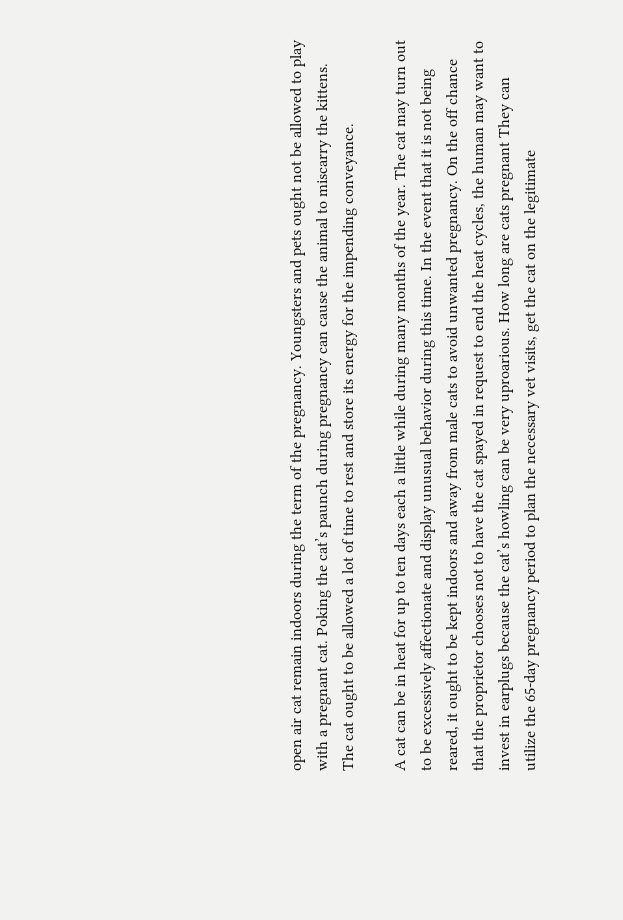open air cat remain indoors during the term of the pregnancy. Youngsters and pets ought not be allowed to play with a pregnant cat. Poking the cat’s paunch during pregnancy can cause the animal to miscarry the kittens. The cat ought to be allowed a lot of time to rest and store its energy for the impending conveyance.

A cat can be in heat for up to ten days each a little while during many months of the year. The cat may turn out to be excessively affectionate and display unusual behavior during this time. In the event that it is not being reared, it ought to be kept indoors and away from male cats to avoid unwanted pregnancy. On the off chance that the proprietor chooses not to have the cat spayed in request to end the heat cycles, the human may want to invest in earplugs because the cat’s howling can be very uproarious. How long are cats pregnant They can utilize the 65-day pregnancy period to plan the necessary vet visits, get the cat on the legitimate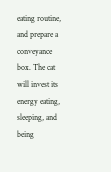eating routine, and prepare a conveyance box. The cat will invest its energy eating, sleeping, and being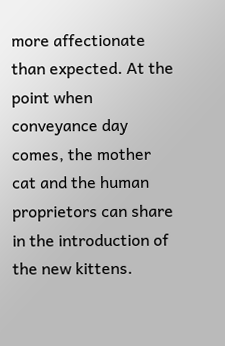more affectionate than expected. At the point when conveyance day comes, the mother cat and the human proprietors can share in the introduction of the new kittens.